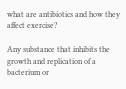what are antibiotics and how they affect exercise?

Any substance that inhibits the growth and replication of a bacterium or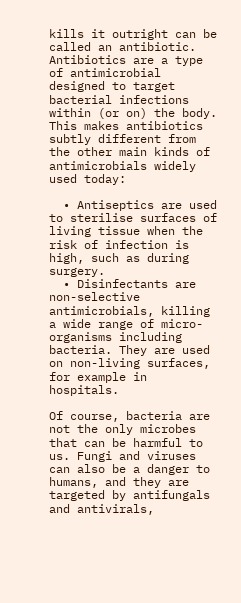kills it outright can be called an antibiotic. Antibiotics are a type of antimicrobial designed to target bacterial infections within (or on) the body. This makes antibiotics subtly different from the other main kinds of antimicrobials widely used today:

  • Antiseptics are used to sterilise surfaces of living tissue when the risk of infection is high, such as during surgery.
  • Disinfectants are non-selective antimicrobials, killing a wide range of micro-organisms including bacteria. They are used on non-living surfaces, for example in hospitals.

Of course, bacteria are not the only microbes that can be harmful to us. Fungi and viruses can also be a danger to humans, and they are targeted by antifungals and antivirals,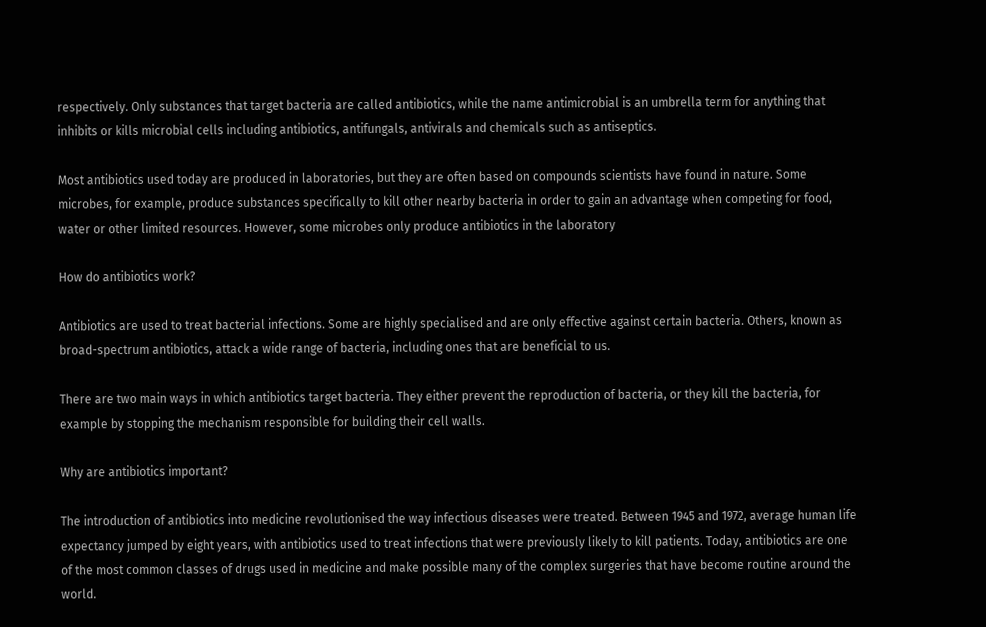respectively. Only substances that target bacteria are called antibiotics, while the name antimicrobial is an umbrella term for anything that inhibits or kills microbial cells including antibiotics, antifungals, antivirals and chemicals such as antiseptics.

Most antibiotics used today are produced in laboratories, but they are often based on compounds scientists have found in nature. Some microbes, for example, produce substances specifically to kill other nearby bacteria in order to gain an advantage when competing for food, water or other limited resources. However, some microbes only produce antibiotics in the laboratory

How do antibiotics work?

Antibiotics are used to treat bacterial infections. Some are highly specialised and are only effective against certain bacteria. Others, known as broad-spectrum antibiotics, attack a wide range of bacteria, including ones that are beneficial to us.

There are two main ways in which antibiotics target bacteria. They either prevent the reproduction of bacteria, or they kill the bacteria, for example by stopping the mechanism responsible for building their cell walls.

Why are antibiotics important?

The introduction of antibiotics into medicine revolutionised the way infectious diseases were treated. Between 1945 and 1972, average human life expectancy jumped by eight years, with antibiotics used to treat infections that were previously likely to kill patients. Today, antibiotics are one of the most common classes of drugs used in medicine and make possible many of the complex surgeries that have become routine around the world.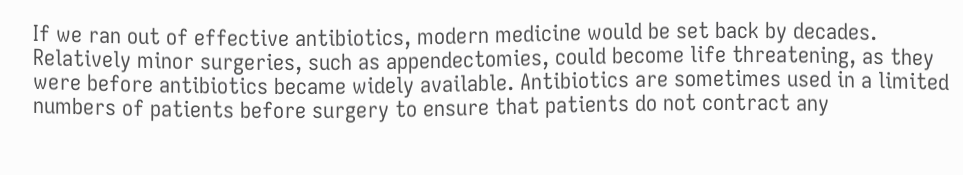If we ran out of effective antibiotics, modern medicine would be set back by decades. Relatively minor surgeries, such as appendectomies, could become life threatening, as they were before antibiotics became widely available. Antibiotics are sometimes used in a limited numbers of patients before surgery to ensure that patients do not contract any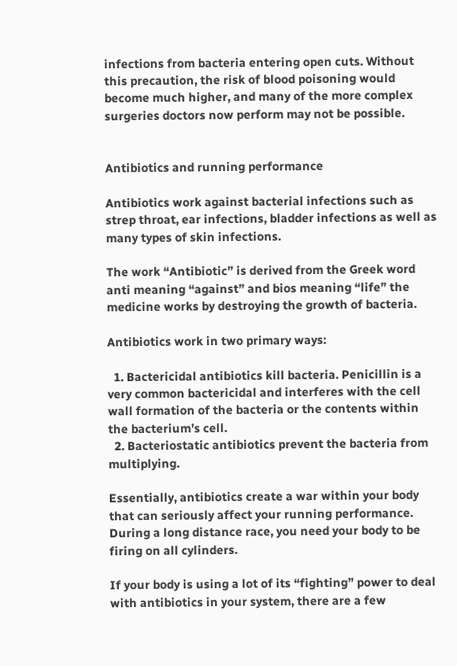infections from bacteria entering open cuts. Without this precaution, the risk of blood poisoning would become much higher, and many of the more complex surgeries doctors now perform may not be possible.


Antibiotics and running performance

Antibiotics work against bacterial infections such as strep throat, ear infections, bladder infections as well as many types of skin infections.

The work “Antibiotic” is derived from the Greek word anti meaning “against” and bios meaning “life” the medicine works by destroying the growth of bacteria.

Antibiotics work in two primary ways:

  1. Bactericidal antibiotics kill bacteria. Penicillin is a very common bactericidal and interferes with the cell wall formation of the bacteria or the contents within the bacterium’s cell.
  2. Bacteriostatic antibiotics prevent the bacteria from multiplying.

Essentially, antibiotics create a war within your body that can seriously affect your running performance. During a long distance race, you need your body to be firing on all cylinders.

If your body is using a lot of its “fighting” power to deal with antibiotics in your system, there are a few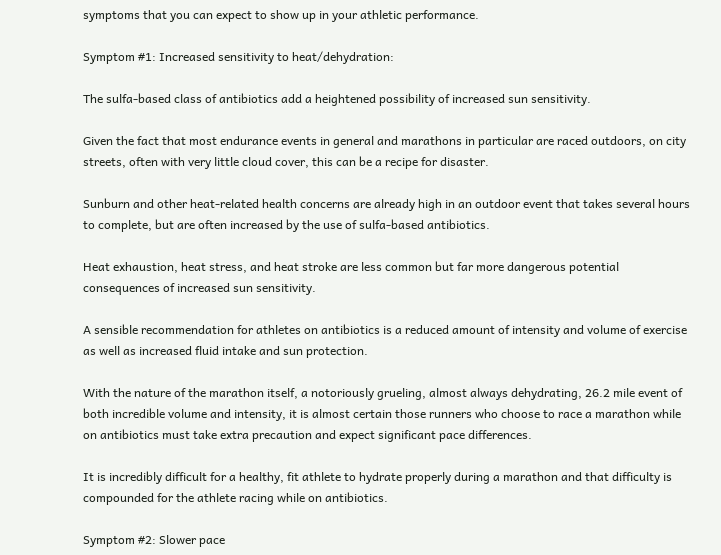symptoms that you can expect to show up in your athletic performance.

Symptom #1: Increased sensitivity to heat/dehydration:

The sulfa-based class of antibiotics add a heightened possibility of increased sun sensitivity.

Given the fact that most endurance events in general and marathons in particular are raced outdoors, on city streets, often with very little cloud cover, this can be a recipe for disaster.

Sunburn and other heat-related health concerns are already high in an outdoor event that takes several hours to complete, but are often increased by the use of sulfa-based antibiotics.

Heat exhaustion, heat stress, and heat stroke are less common but far more dangerous potential consequences of increased sun sensitivity.

A sensible recommendation for athletes on antibiotics is a reduced amount of intensity and volume of exercise as well as increased fluid intake and sun protection.

With the nature of the marathon itself, a notoriously grueling, almost always dehydrating, 26.2 mile event of both incredible volume and intensity, it is almost certain those runners who choose to race a marathon while on antibiotics must take extra precaution and expect significant pace differences.

It is incredibly difficult for a healthy, fit athlete to hydrate properly during a marathon and that difficulty is compounded for the athlete racing while on antibiotics.

Symptom #2: Slower pace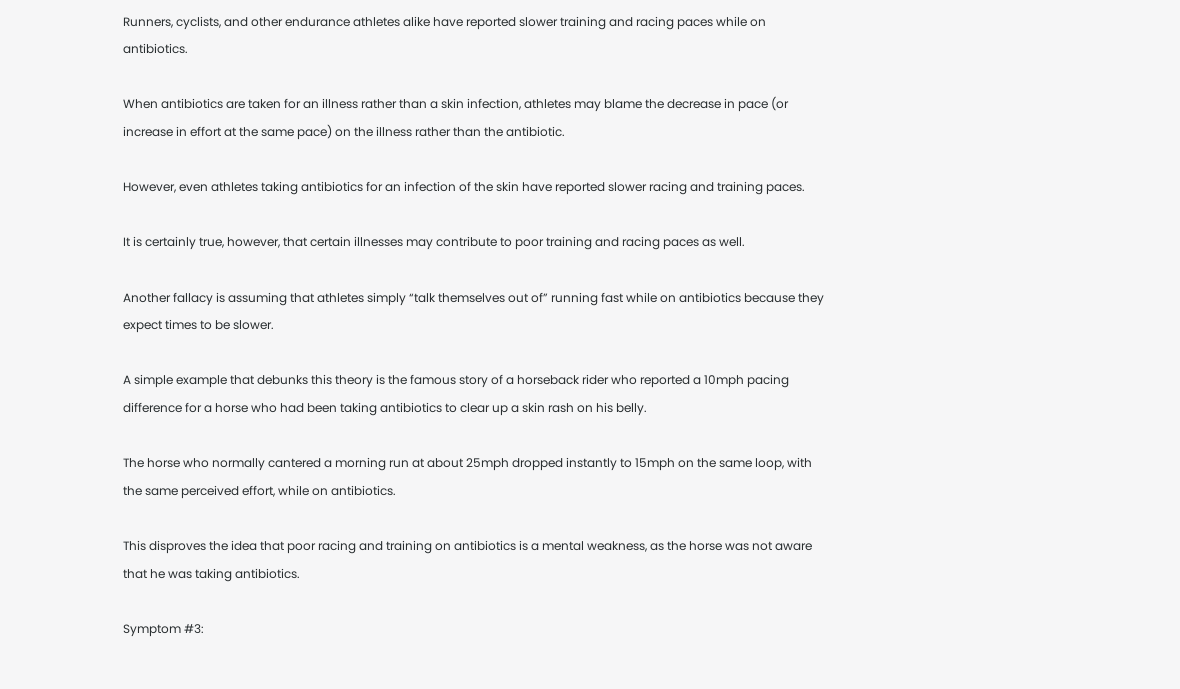Runners, cyclists, and other endurance athletes alike have reported slower training and racing paces while on antibiotics.

When antibiotics are taken for an illness rather than a skin infection, athletes may blame the decrease in pace (or increase in effort at the same pace) on the illness rather than the antibiotic.

However, even athletes taking antibiotics for an infection of the skin have reported slower racing and training paces.

It is certainly true, however, that certain illnesses may contribute to poor training and racing paces as well.

Another fallacy is assuming that athletes simply “talk themselves out of” running fast while on antibiotics because they expect times to be slower.

A simple example that debunks this theory is the famous story of a horseback rider who reported a 10mph pacing difference for a horse who had been taking antibiotics to clear up a skin rash on his belly.

The horse who normally cantered a morning run at about 25mph dropped instantly to 15mph on the same loop, with the same perceived effort, while on antibiotics.

This disproves the idea that poor racing and training on antibiotics is a mental weakness, as the horse was not aware that he was taking antibiotics.

Symptom #3: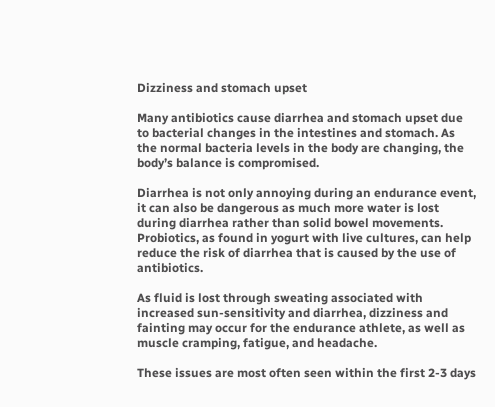Dizziness and stomach upset

Many antibiotics cause diarrhea and stomach upset due to bacterial changes in the intestines and stomach. As the normal bacteria levels in the body are changing, the body’s balance is compromised.

Diarrhea is not only annoying during an endurance event, it can also be dangerous as much more water is lost during diarrhea rather than solid bowel movements. Probiotics, as found in yogurt with live cultures, can help reduce the risk of diarrhea that is caused by the use of antibiotics.

As fluid is lost through sweating associated with increased sun-sensitivity and diarrhea, dizziness and fainting may occur for the endurance athlete, as well as muscle cramping, fatigue, and headache.

These issues are most often seen within the first 2-3 days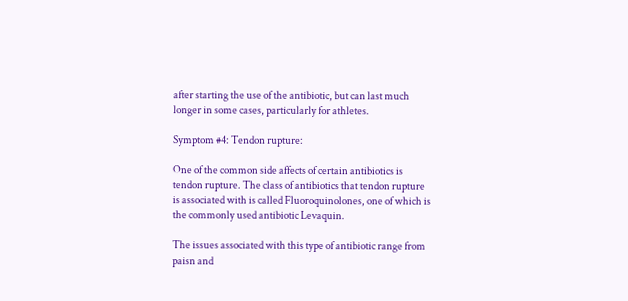after starting the use of the antibiotic, but can last much longer in some cases, particularly for athletes.

Symptom #4: Tendon rupture:

One of the common side affects of certain antibiotics is tendon rupture. The class of antibiotics that tendon rupture is associated with is called Fluoroquinolones, one of which is the commonly used antibiotic Levaquin.

The issues associated with this type of antibiotic range from paisn and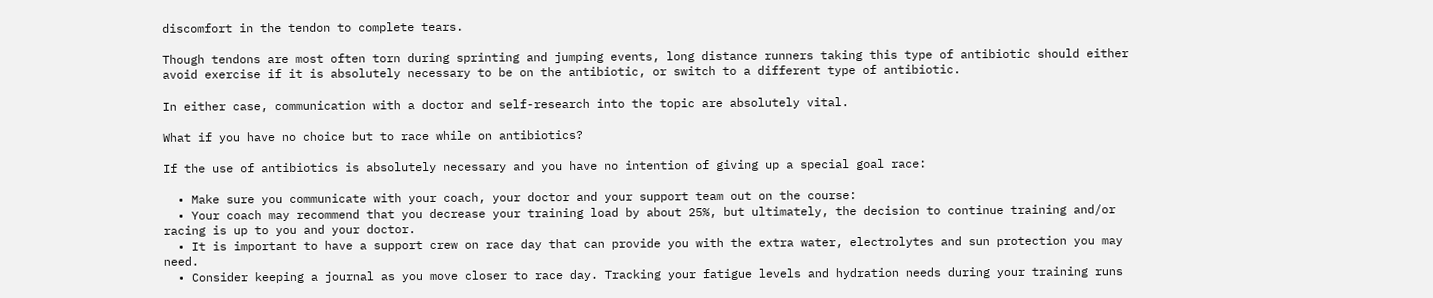discomfort in the tendon to complete tears.

Though tendons are most often torn during sprinting and jumping events, long distance runners taking this type of antibiotic should either avoid exercise if it is absolutely necessary to be on the antibiotic, or switch to a different type of antibiotic.

In either case, communication with a doctor and self-research into the topic are absolutely vital.

What if you have no choice but to race while on antibiotics?

If the use of antibiotics is absolutely necessary and you have no intention of giving up a special goal race:

  • Make sure you communicate with your coach, your doctor and your support team out on the course:
  • Your coach may recommend that you decrease your training load by about 25%, but ultimately, the decision to continue training and/or racing is up to you and your doctor.
  • It is important to have a support crew on race day that can provide you with the extra water, electrolytes and sun protection you may need.
  • Consider keeping a journal as you move closer to race day. Tracking your fatigue levels and hydration needs during your training runs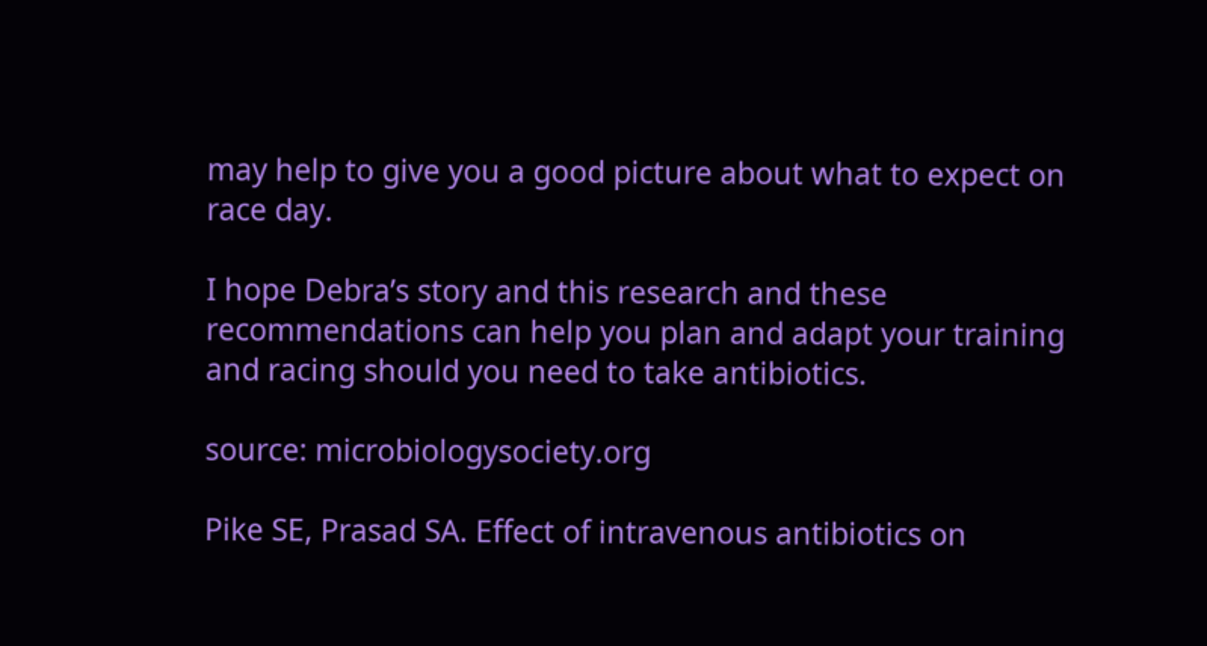may help to give you a good picture about what to expect on race day.

I hope Debra’s story and this research and these recommendations can help you plan and adapt your training and racing should you need to take antibiotics.

source: microbiologysociety.org

Pike SE, Prasad SA. Effect of intravenous antibiotics on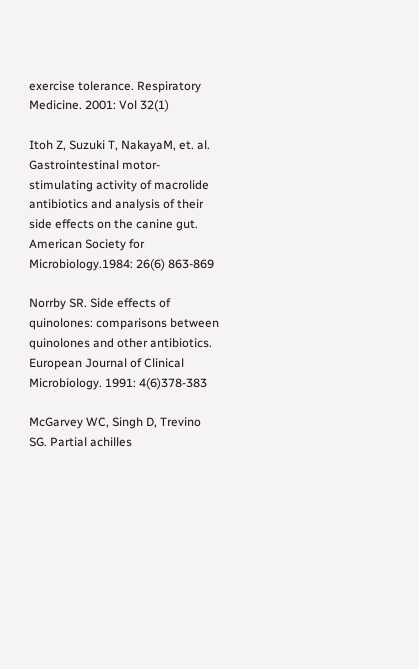exercise tolerance. Respiratory Medicine. 2001: Vol 32(1)

Itoh Z, Suzuki T, NakayaM, et. al. Gastrointestinal motor-stimulating activity of macrolide antibiotics and analysis of their side effects on the canine gut. American Society for Microbiology.1984: 26(6) 863-869

Norrby SR. Side effects of quinolones: comparisons between quinolones and other antibiotics. European Journal of Clinical Microbiology. 1991: 4(6)378-383

McGarvey WC, Singh D, Trevino SG. Partial achilles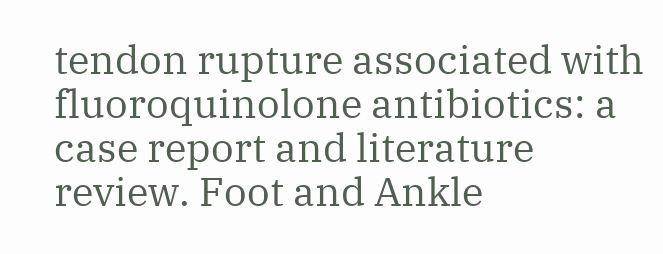tendon rupture associated with fluoroquinolone antibiotics: a case report and literature review. Foot and Ankle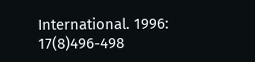International. 1996: 17(8)496-498